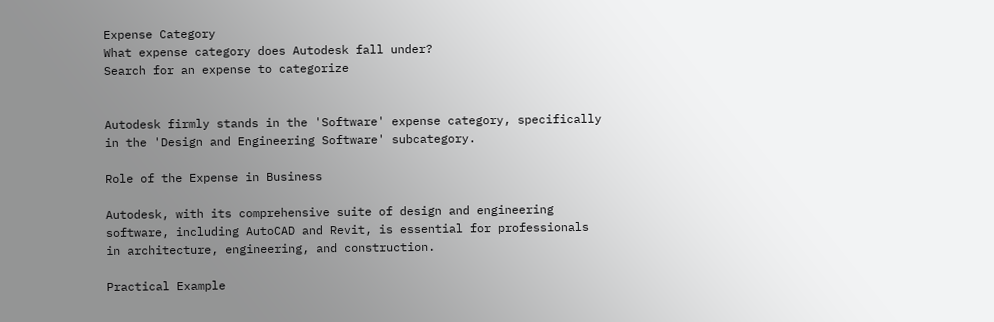Expense Category
What expense category does Autodesk fall under?
Search for an expense to categorize


Autodesk firmly stands in the 'Software' expense category, specifically in the 'Design and Engineering Software' subcategory.

Role of the Expense in Business

Autodesk, with its comprehensive suite of design and engineering software, including AutoCAD and Revit, is essential for professionals in architecture, engineering, and construction.

Practical Example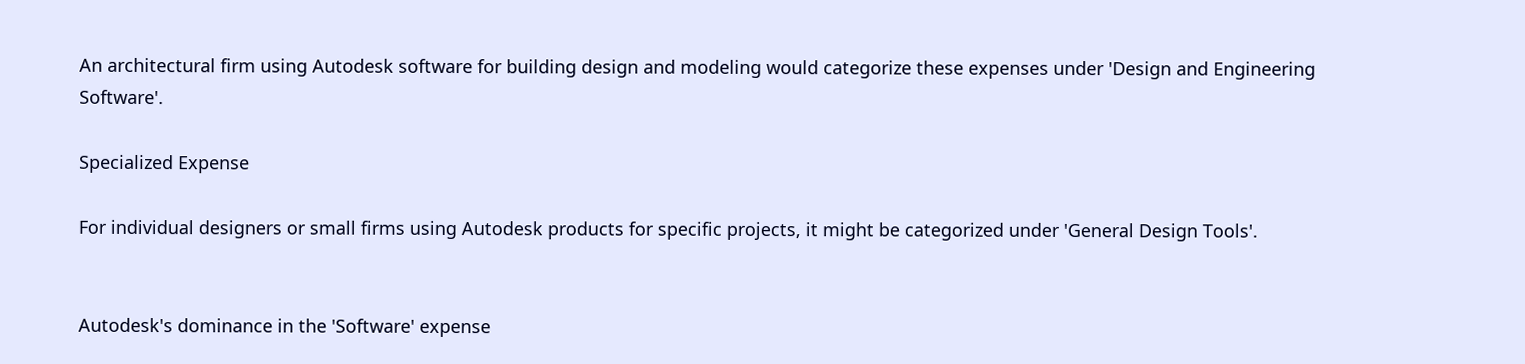An architectural firm using Autodesk software for building design and modeling would categorize these expenses under 'Design and Engineering Software'.

Specialized Expense

For individual designers or small firms using Autodesk products for specific projects, it might be categorized under 'General Design Tools'.


Autodesk's dominance in the 'Software' expense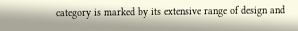category is marked by its extensive range of design and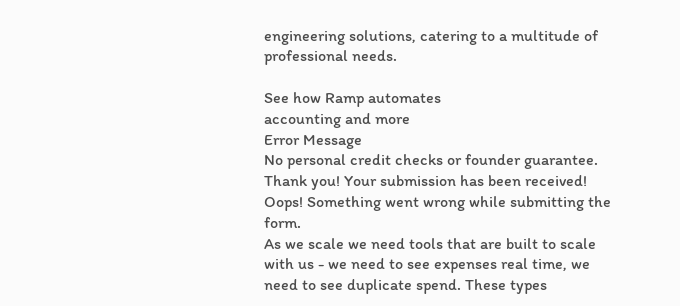engineering solutions, catering to a multitude of professional needs.

See how Ramp automates
accounting and more
Error Message
No personal credit checks or founder guarantee.
Thank you! Your submission has been received!
Oops! Something went wrong while submitting the form.
As we scale we need tools that are built to scale with us - we need to see expenses real time, we need to see duplicate spend. These types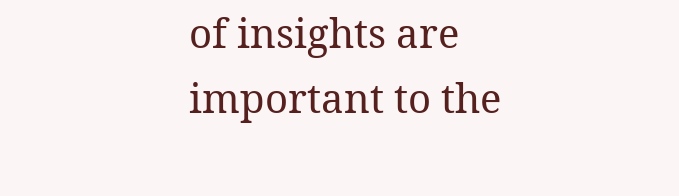of insights are important to the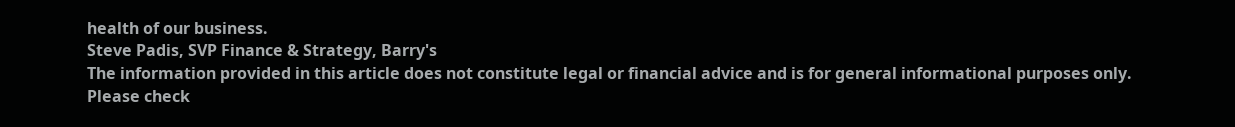health of our business.
Steve Padis, SVP Finance & Strategy, Barry's
The information provided in this article does not constitute legal or financial advice and is for general informational purposes only. Please check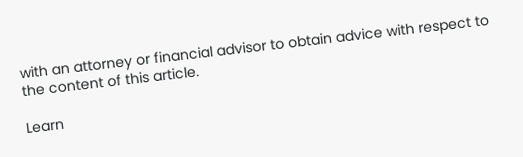with an attorney or financial advisor to obtain advice with respect to the content of this article.

Learn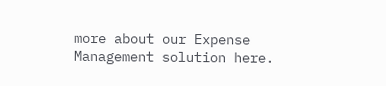more about our Expense Management solution here.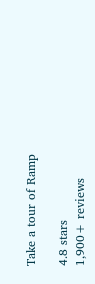Take a tour of Ramp

4.8 stars
1,900+ reviews